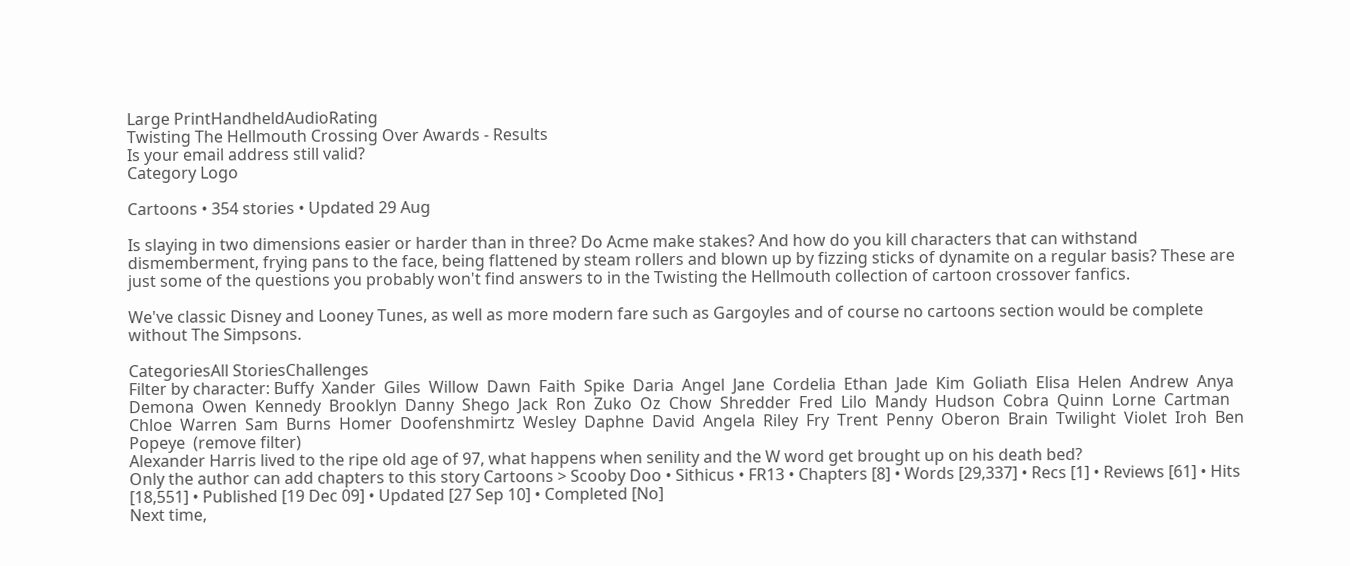Large PrintHandheldAudioRating
Twisting The Hellmouth Crossing Over Awards - Results
Is your email address still valid?
Category Logo

Cartoons • 354 stories • Updated 29 Aug

Is slaying in two dimensions easier or harder than in three? Do Acme make stakes? And how do you kill characters that can withstand dismemberment, frying pans to the face, being flattened by steam rollers and blown up by fizzing sticks of dynamite on a regular basis? These are just some of the questions you probably won't find answers to in the Twisting the Hellmouth collection of cartoon crossover fanfics.

We've classic Disney and Looney Tunes, as well as more modern fare such as Gargoyles and of course no cartoons section would be complete without The Simpsons.

CategoriesAll StoriesChallenges
Filter by character: Buffy  Xander  Giles  Willow  Dawn  Faith  Spike  Daria  Angel  Jane  Cordelia  Ethan  Jade  Kim  Goliath  Elisa  Helen  Andrew  Anya  Demona  Owen  Kennedy  Brooklyn  Danny  Shego  Jack  Ron  Zuko  Oz  Chow  Shredder  Fred  Lilo  Mandy  Hudson  Cobra  Quinn  Lorne  Cartman  Chloe  Warren  Sam  Burns  Homer  Doofenshmirtz  Wesley  Daphne  David  Angela  Riley  Fry  Trent  Penny  Oberon  Brain  Twilight  Violet  Iroh  Ben  Popeye  (remove filter)
Alexander Harris lived to the ripe old age of 97, what happens when senility and the W word get brought up on his death bed?
Only the author can add chapters to this story Cartoons > Scooby Doo • Sithicus • FR13 • Chapters [8] • Words [29,337] • Recs [1] • Reviews [61] • Hits [18,551] • Published [19 Dec 09] • Updated [27 Sep 10] • Completed [No]
Next time,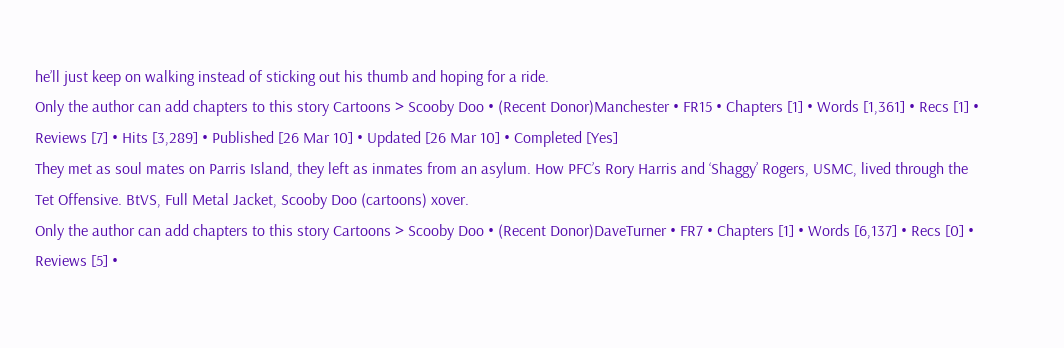he’ll just keep on walking instead of sticking out his thumb and hoping for a ride.
Only the author can add chapters to this story Cartoons > Scooby Doo • (Recent Donor)Manchester • FR15 • Chapters [1] • Words [1,361] • Recs [1] • Reviews [7] • Hits [3,289] • Published [26 Mar 10] • Updated [26 Mar 10] • Completed [Yes]
They met as soul mates on Parris Island, they left as inmates from an asylum. How PFC’s Rory Harris and ‘Shaggy’ Rogers, USMC, lived through the Tet Offensive. BtVS, Full Metal Jacket, Scooby Doo (cartoons) xover.
Only the author can add chapters to this story Cartoons > Scooby Doo • (Recent Donor)DaveTurner • FR7 • Chapters [1] • Words [6,137] • Recs [0] • Reviews [5] •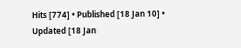Hits [774] • Published [18 Jan 10] • Updated [18 Jan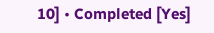10] • Completed [Yes]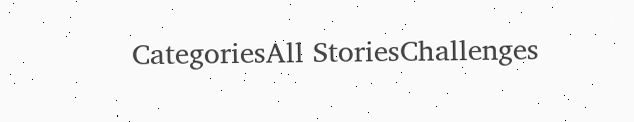CategoriesAll StoriesChallenges